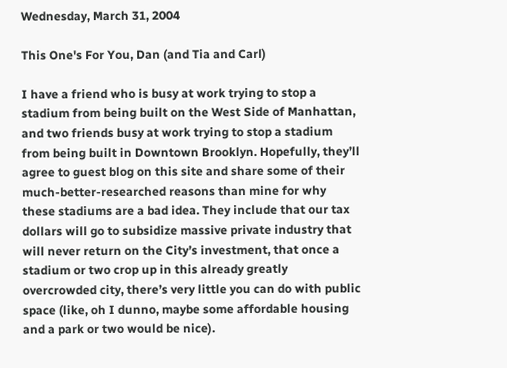Wednesday, March 31, 2004

This One's For You, Dan (and Tia and Carl)

I have a friend who is busy at work trying to stop a stadium from being built on the West Side of Manhattan, and two friends busy at work trying to stop a stadium from being built in Downtown Brooklyn. Hopefully, they’ll agree to guest blog on this site and share some of their much-better-researched reasons than mine for why these stadiums are a bad idea. They include that our tax dollars will go to subsidize massive private industry that will never return on the City’s investment, that once a stadium or two crop up in this already greatly overcrowded city, there’s very little you can do with public space (like, oh I dunno, maybe some affordable housing and a park or two would be nice).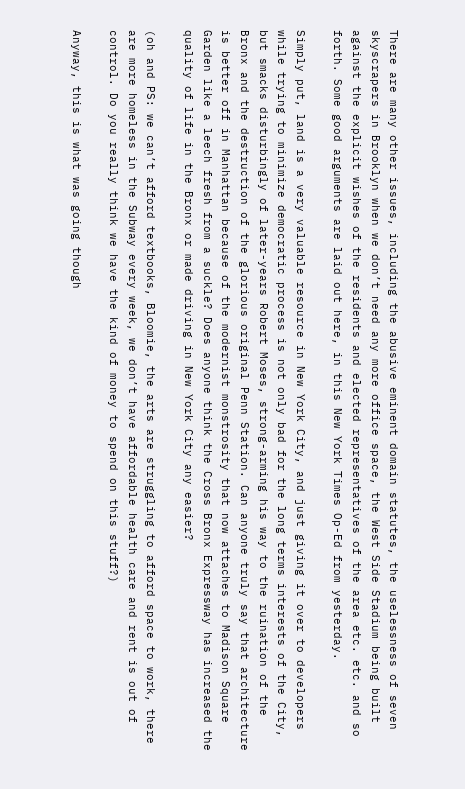There are many other issues, including the abusive eminent domain statutes, the uselessness of seven skyscrapers in Brooklyn when we don’t need any more office space, the West Side Stadium being built against the explicit wishes of the residents and elected representatives of the area etc. etc. and so forth. Some good arguments are laid out here, in this New York Times Op-Ed from yesterday.

Simply put, land is a very valuable resource in New York City, and just giving it over to developers while trying to minimize democratic process is not only bad for the long terms interests of the City, but smacks disturbingly of later-years Robert Moses, strong-arming his way to the ruination of the Bronx and the destruction of the glorious original Penn Station. Can anyone truly say that architecture is better off in Manhattan because of the modernist monstrosity that now attaches to Madison Square Garden like a leech fresh from a suckle? Does anyone think the Cross Bronx Expressway has increased the quality of life in the Bronx or made driving in New York City any easier?

(oh and PS: we can’t afford textbooks, Bloomie, the arts are struggling to afford space to work, there are more homeless in the Subway every week, we don’t have affordable health care and rent is out of control. Do you really think we have the kind of money to spend on this stuff?)

Anyway, this is what was going though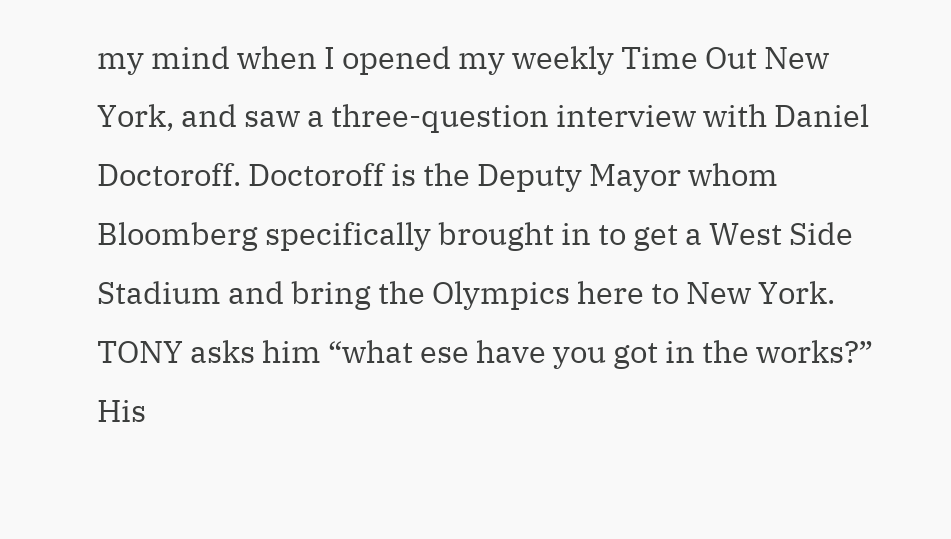my mind when I opened my weekly Time Out New York, and saw a three-question interview with Daniel Doctoroff. Doctoroff is the Deputy Mayor whom Bloomberg specifically brought in to get a West Side Stadium and bring the Olympics here to New York. TONY asks him “what ese have you got in the works?” His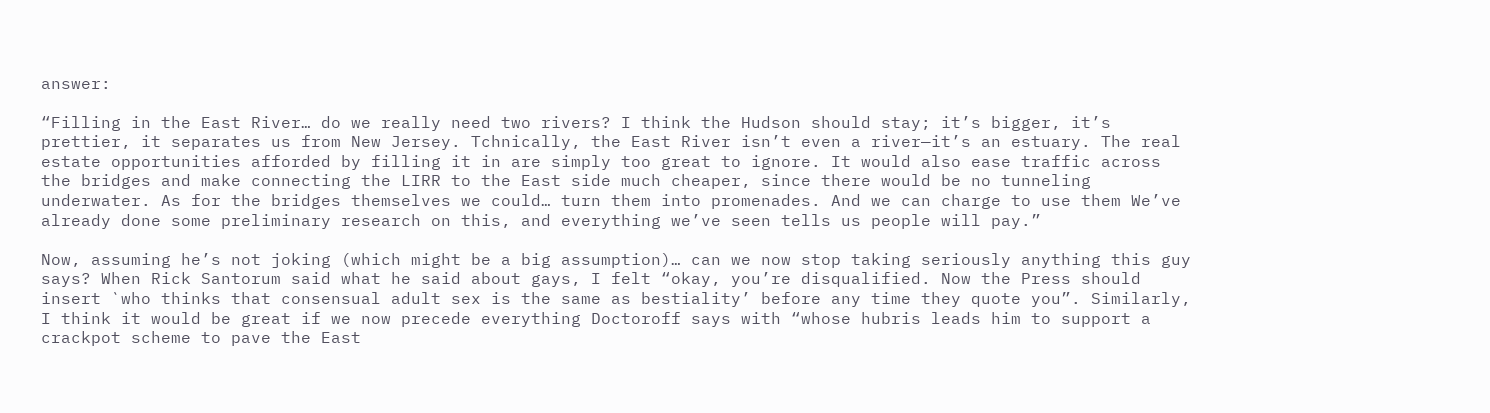answer:

“Filling in the East River… do we really need two rivers? I think the Hudson should stay; it’s bigger, it’s prettier, it separates us from New Jersey. Tchnically, the East River isn’t even a river—it’s an estuary. The real estate opportunities afforded by filling it in are simply too great to ignore. It would also ease traffic across the bridges and make connecting the LIRR to the East side much cheaper, since there would be no tunneling underwater. As for the bridges themselves we could… turn them into promenades. And we can charge to use them We’ve already done some preliminary research on this, and everything we’ve seen tells us people will pay.”

Now, assuming he’s not joking (which might be a big assumption)… can we now stop taking seriously anything this guy says? When Rick Santorum said what he said about gays, I felt “okay, you’re disqualified. Now the Press should insert `who thinks that consensual adult sex is the same as bestiality’ before any time they quote you”. Similarly, I think it would be great if we now precede everything Doctoroff says with “whose hubris leads him to support a crackpot scheme to pave the East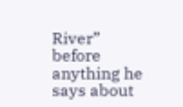River” before anything he says about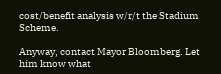cost/benefit analysis w/r/t the Stadium Scheme.

Anyway, contact Mayor Bloomberg. Let him know what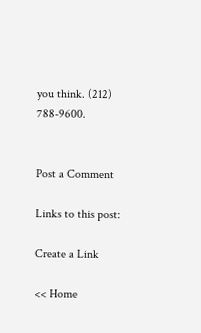you think. (212) 788-9600.


Post a Comment

Links to this post:

Create a Link

<< Home